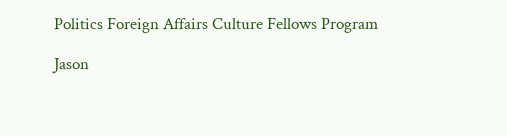Politics Foreign Affairs Culture Fellows Program

Jason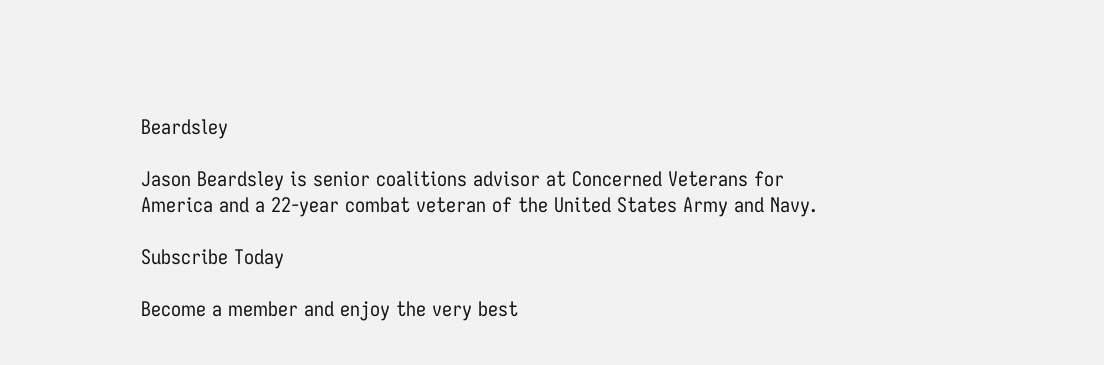Beardsley

Jason Beardsley is senior coalitions advisor at Concerned Veterans for America and a 22-year combat veteran of the United States Army and Navy.

Subscribe Today

Become a member and enjoy the very best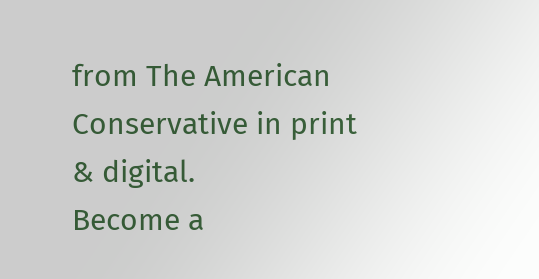from The American Conservative in print & digital.
Become a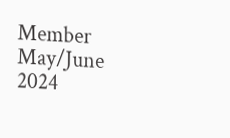Member
May/June 2024